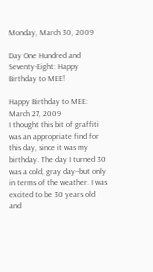Monday, March 30, 2009

Day One Hundred and Seventy-Eight: Happy Birthday to MEE!

Happy Birthday to MEE:  March 27, 2009
I thought this bit of graffiti was an appropriate find for this day, since it was my birthday. The day I turned 30 was a cold, gray day--but only in terms of the weather. I was excited to be 30 years old and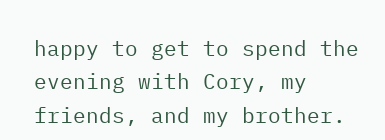happy to get to spend the evening with Cory, my friends, and my brother.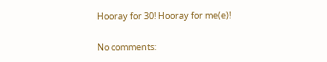Hooray for 30! Hooray for me(e)!

No comments: